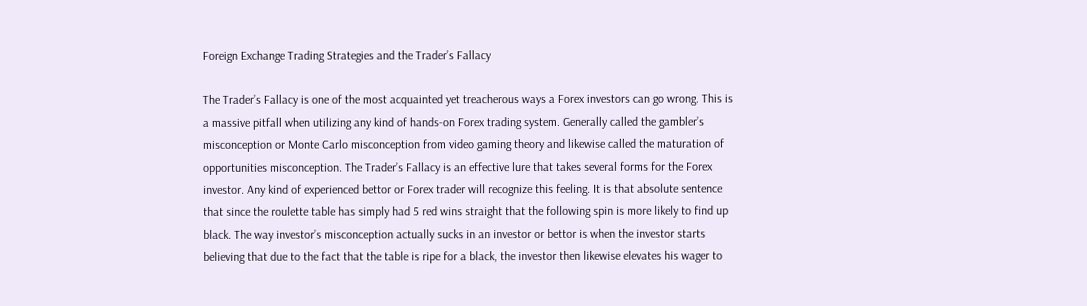Foreign Exchange Trading Strategies and the Trader’s Fallacy

The Trader’s Fallacy is one of the most acquainted yet treacherous ways a Forex investors can go wrong. This is a massive pitfall when utilizing any kind of hands-on Forex trading system. Generally called the gambler’s misconception or Monte Carlo misconception from video gaming theory and likewise called the maturation of opportunities misconception. The Trader’s Fallacy is an effective lure that takes several forms for the Forex investor. Any kind of experienced bettor or Forex trader will recognize this feeling. It is that absolute sentence that since the roulette table has simply had 5 red wins straight that the following spin is more likely to find up black. The way investor’s misconception actually sucks in an investor or bettor is when the investor starts believing that due to the fact that the table is ripe for a black, the investor then likewise elevates his wager to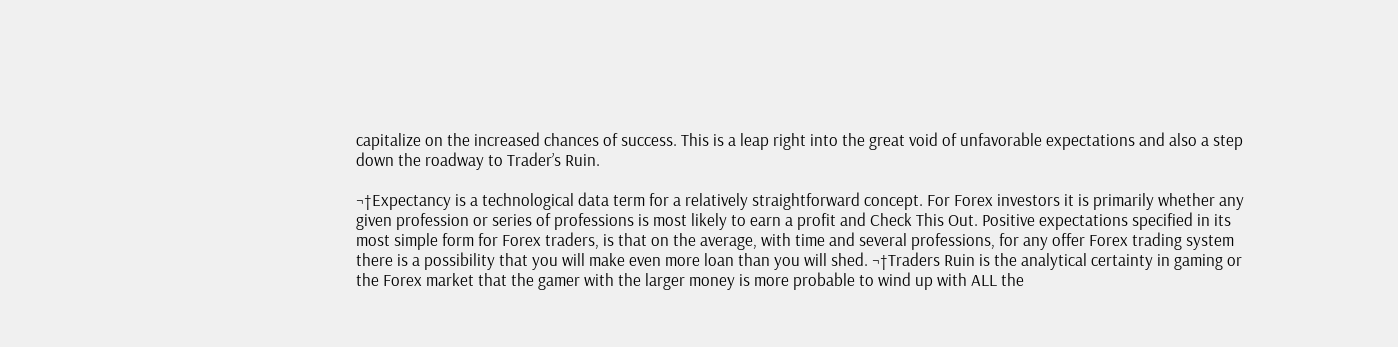capitalize on the increased chances of success. This is a leap right into the great void of unfavorable expectations and also a step down the roadway to Trader’s Ruin.

¬†Expectancy is a technological data term for a relatively straightforward concept. For Forex investors it is primarily whether any given profession or series of professions is most likely to earn a profit and Check This Out. Positive expectations specified in its most simple form for Forex traders, is that on the average, with time and several professions, for any offer Forex trading system there is a possibility that you will make even more loan than you will shed. ¬†Traders Ruin is the analytical certainty in gaming or the Forex market that the gamer with the larger money is more probable to wind up with ALL the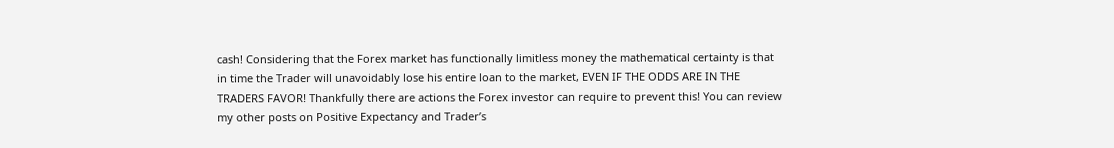cash! Considering that the Forex market has functionally limitless money the mathematical certainty is that in time the Trader will unavoidably lose his entire loan to the market, EVEN IF THE ODDS ARE IN THE TRADERS FAVOR! Thankfully there are actions the Forex investor can require to prevent this! You can review my other posts on Positive Expectancy and Trader’s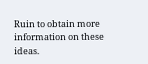Ruin to obtain more information on these ideas.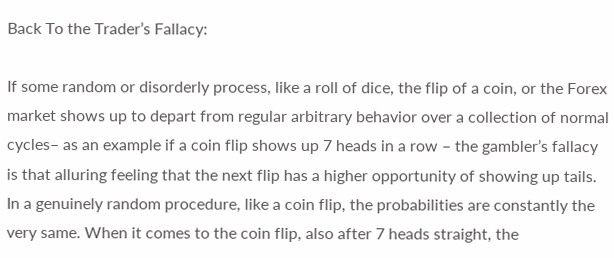Back To the Trader’s Fallacy:

If some random or disorderly process, like a roll of dice, the flip of a coin, or the Forex market shows up to depart from regular arbitrary behavior over a collection of normal cycles– as an example if a coin flip shows up 7 heads in a row – the gambler’s fallacy is that alluring feeling that the next flip has a higher opportunity of showing up tails. In a genuinely random procedure, like a coin flip, the probabilities are constantly the very same. When it comes to the coin flip, also after 7 heads straight, the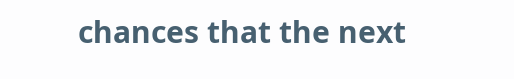chances that the next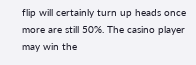flip will certainly turn up heads once more are still 50%. The casino player may win the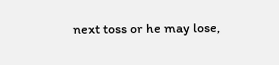next toss or he may lose,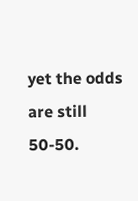yet the odds are still 50-50.